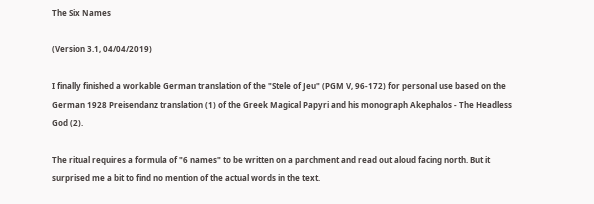The Six Names

(Version 3.1, 04/04/2019)

I finally finished a workable German translation of the "Stele of Jeu" (PGM V, 96-172) for personal use based on the German 1928 Preisendanz translation (1) of the Greek Magical Papyri and his monograph Akephalos - The Headless God (2).

The ritual requires a formula of "6 names" to be written on a parchment and read out aloud facing north. But it surprised me a bit to find no mention of the actual words in the text.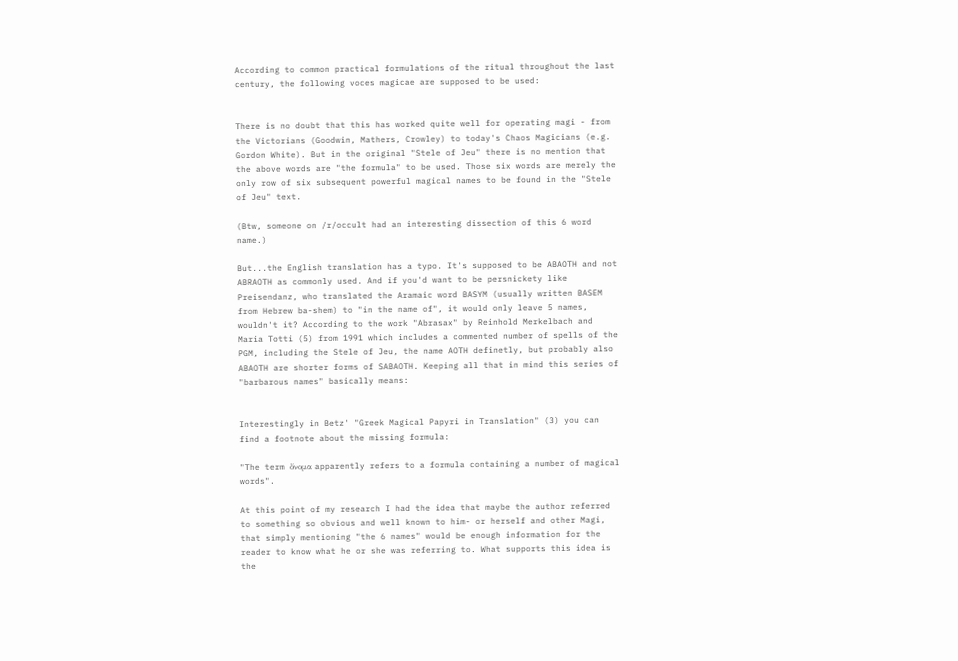According to common practical formulations of the ritual throughout the last century, the following voces magicae are supposed to be used:


There is no doubt that this has worked quite well for operating magi - from the Victorians (Goodwin, Mathers, Crowley) to today's Chaos Magicians (e.g. Gordon White). But in the original "Stele of Jeu" there is no mention that the above words are "the formula" to be used. Those six words are merely the only row of six subsequent powerful magical names to be found in the "Stele of Jeu" text.

(Btw, someone on /r/occult had an interesting dissection of this 6 word name.)

But...the English translation has a typo. It's supposed to be ABAOTH and not ABRAOTH as commonly used. And if you'd want to be persnickety like Preisendanz, who translated the Aramaic word BASYM (usually written BASEM from Hebrew ba-shem) to "in the name of", it would only leave 5 names, wouldn't it? According to the work "Abrasax" by Reinhold Merkelbach and Maria Totti (5) from 1991 which includes a commented number of spells of the PGM, including the Stele of Jeu, the name AOTH definetly, but probably also ABAOTH are shorter forms of SABAOTH. Keeping all that in mind this series of "barbarous names" basically means:


Interestingly in Betz' "Greek Magical Papyri in Translation" (3) you can find a footnote about the missing formula:

"The term ὄνομα apparently refers to a formula containing a number of magical words".

At this point of my research I had the idea that maybe the author referred to something so obvious and well known to him- or herself and other Magi, that simply mentioning "the 6 names" would be enough information for the reader to know what he or she was referring to. What supports this idea is the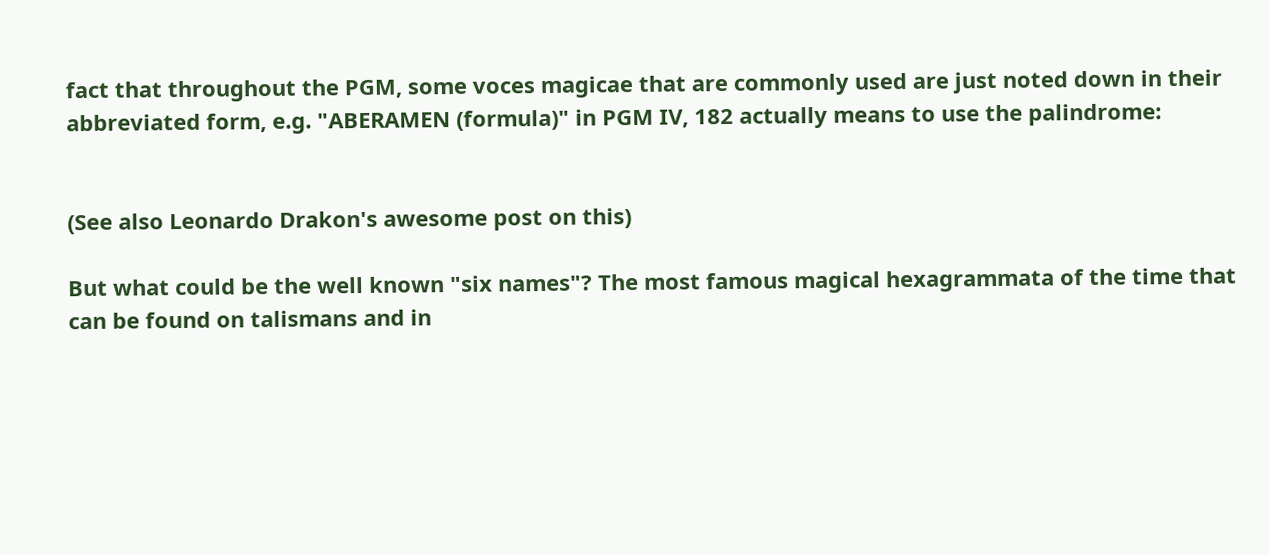fact that throughout the PGM, some voces magicae that are commonly used are just noted down in their abbreviated form, e.g. "ABERAMEN (formula)" in PGM IV, 182 actually means to use the palindrome:


(See also Leonardo Drakon's awesome post on this)

But what could be the well known "six names"? The most famous magical hexagrammata of the time that can be found on talismans and in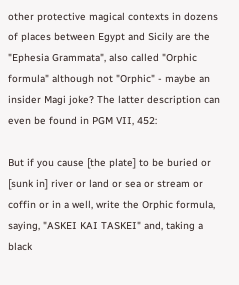other protective magical contexts in dozens of places between Egypt and Sicily are the "Ephesia Grammata", also called "Orphic formula" although not "Orphic" - maybe an insider Magi joke? The latter description can even be found in PGM VII, 452:

But if you cause [the plate] to be buried or [sunk in] river or land or sea or stream or coffin or in a well, write the Orphic formula, saying, "ASKEI KAI TASKEI" and, taking a black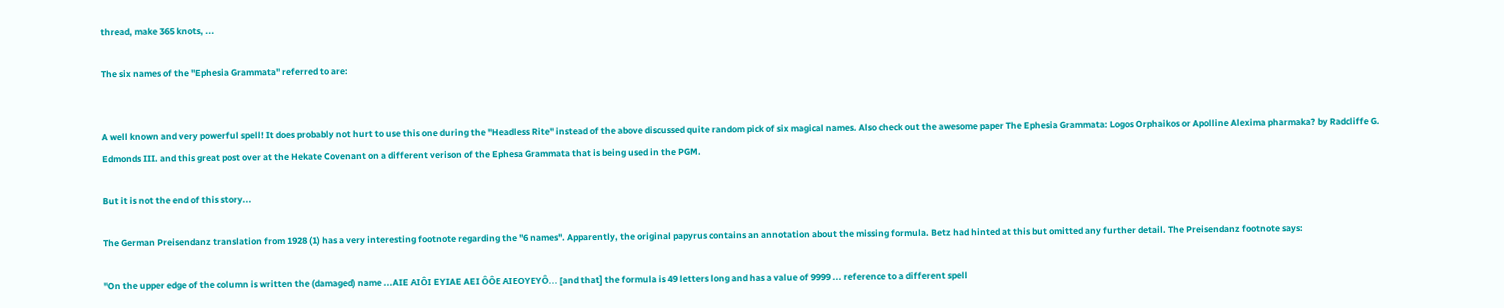thread, make 365 knots, ...

The six names of the "Ephesia Grammata" referred to are:


A well known and very powerful spell! It does probably not hurt to use this one during the "Headless Rite" instead of the above discussed quite random pick of six magical names. Also check out the awesome paper The Ephesia Grammata: Logos Orphaikos or Apolline Alexima pharmaka? by Radcliffe G. Edmonds III. and this great post over at the Hekate Covenant on a different verison of the Ephesa Grammata that is being used in the PGM.

But it is not the end of this story...

The German Preisendanz translation from 1928 (1) has a very interesting footnote regarding the "6 names". Apparently, the original papyrus contains an annotation about the missing formula. Betz had hinted at this but omitted any further detail. The Preisendanz footnote says:

"On the upper edge of the column is written the (damaged) name ...AIE AIÔI EYIAE AEI ÔÔE AIEOYEYÔ... [and that] the formula is 49 letters long and has a value of 9999 ... reference to a different spell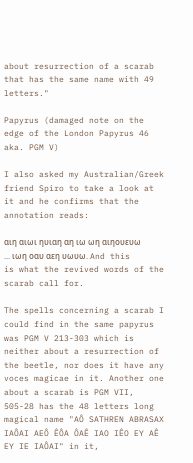about resurrection of a scarab that has the same name with 49 letters."

Papyrus (damaged note on the edge of the London Papyrus 46 aka. PGM V)

I also asked my Australian/Greek friend Spiro to take a look at it and he confirms that the annotation reads:

αιη αιωι ηυιαη αη ιω ωη αιηουευω ... ιωη οαυ αεη υωυω. And this is what the revived words of the scarab call for.

The spells concerning a scarab I could find in the same papyrus was PGM V 213-303 which is neither about a resurrection of the beetle, nor does it have any voces magicae in it. Another one about a scarab is PGM VII, 505-28 has the 48 letters long magical name "AÔ SATHREN ABRASAX IAÔAI AEÔ ÊÔA ÔAÊ IAO IÊO EY AÊ EY IE IAÔAI" in it,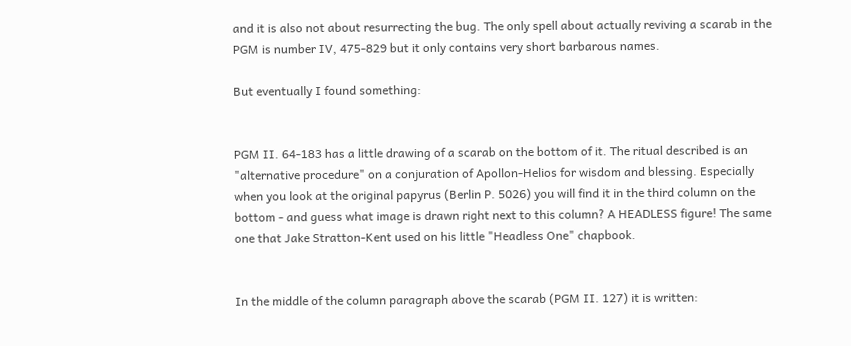and it is also not about resurrecting the bug. The only spell about actually reviving a scarab in the PGM is number IV, 475-829 but it only contains very short barbarous names.

But eventually I found something:


PGM II. 64-183 has a little drawing of a scarab on the bottom of it. The ritual described is an "alternative procedure" on a conjuration of Apollon-Helios for wisdom and blessing. Especially when you look at the original papyrus (Berlin P. 5026) you will find it in the third column on the bottom - and guess what image is drawn right next to this column? A HEADLESS figure! The same one that Jake Stratton-Kent used on his little "Headless One" chapbook.


In the middle of the column paragraph above the scarab (PGM II. 127) it is written: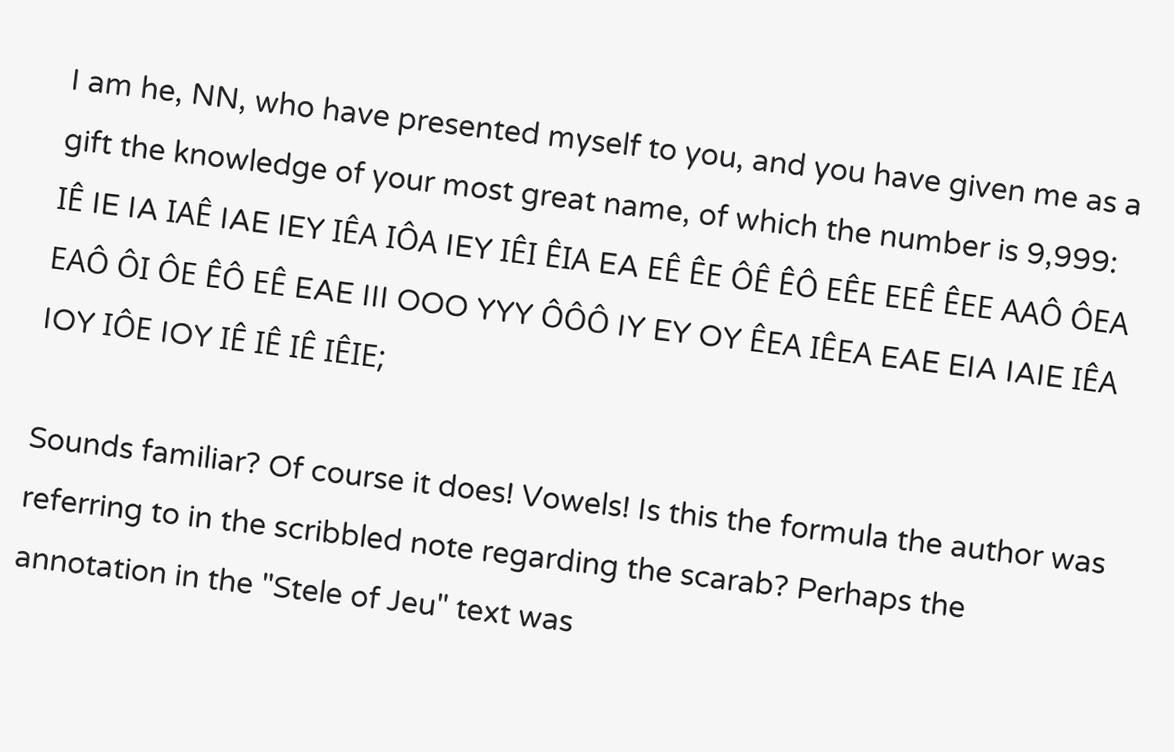I am he, NN, who have presented myself to you, and you have given me as a gift the knowledge of your most great name, of which the number is 9,999: IÊ IE IA IAÊ IAE IEY IÊA IÔA IEY IÊI ÊIA EA EÊ ÊE ÔÊ ÊÔ EÊE EEÊ ÊEE AAÔ ÔEA EAÔ ÔI ÔE ÊÔ EÊ EAE III OOO YYY ÔÔÔ IY EY OY ÊEA IÊEA EAE EIA IAIE IÊA IOY IÔE IOY IÊ IÊ IÊ IÊIE;

Sounds familiar? Of course it does! Vowels! Is this the formula the author was referring to in the scribbled note regarding the scarab? Perhaps the annotation in the "Stele of Jeu" text was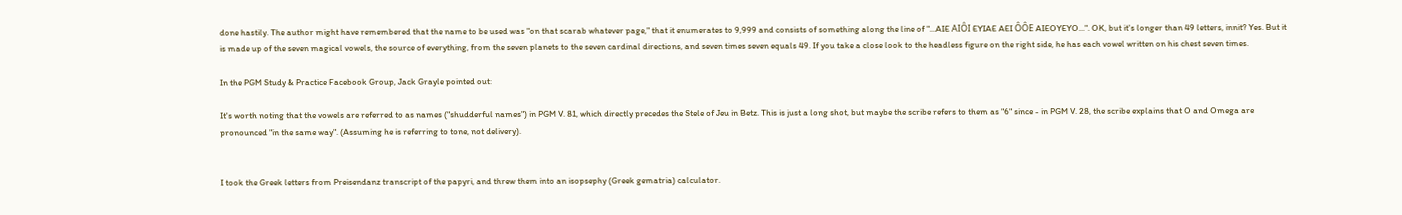done hastily. The author might have remembered that the name to be used was "on that scarab whatever page," that it enumerates to 9,999 and consists of something along the line of "...AIE AIÔI EYIAE AEI ÔÔE AIEOYEYO...". OK, but it's longer than 49 letters, innit? Yes. But it is made up of the seven magical vowels, the source of everything, from the seven planets to the seven cardinal directions, and seven times seven equals 49. If you take a close look to the headless figure on the right side, he has each vowel written on his chest seven times.

In the PGM Study & Practice Facebook Group, Jack Grayle pointed out:

It's worth noting that the vowels are referred to as names ("shudderful names") in PGM V. 81, which directly precedes the Stele of Jeu in Betz. This is just a long shot, but maybe the scribe refers to them as "6" since - in PGM V. 28, the scribe explains that O and Omega are pronounced "in the same way". (Assuming he is referring to tone, not delivery).


I took the Greek letters from Preisendanz transcript of the papyri, and threw them into an isopsephy (Greek gematria) calculator.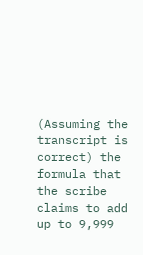(Assuming the transcript is correct) the formula that the scribe claims to add up to 9,999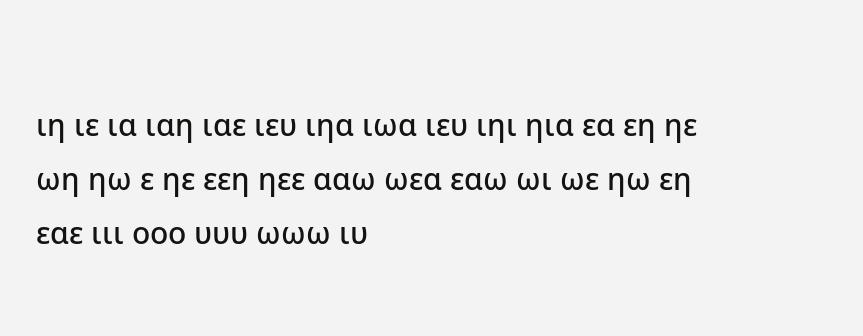ιη ιε ια ιαη ιαε ιευ ιηα ιωα ιευ ιηι ηια εα εη ηε ωη ηω ε ηε εεη ηεε ααω ωεα εαω ωι ωε ηω εη εαε ιιι οοο υυυ ωωω ιυ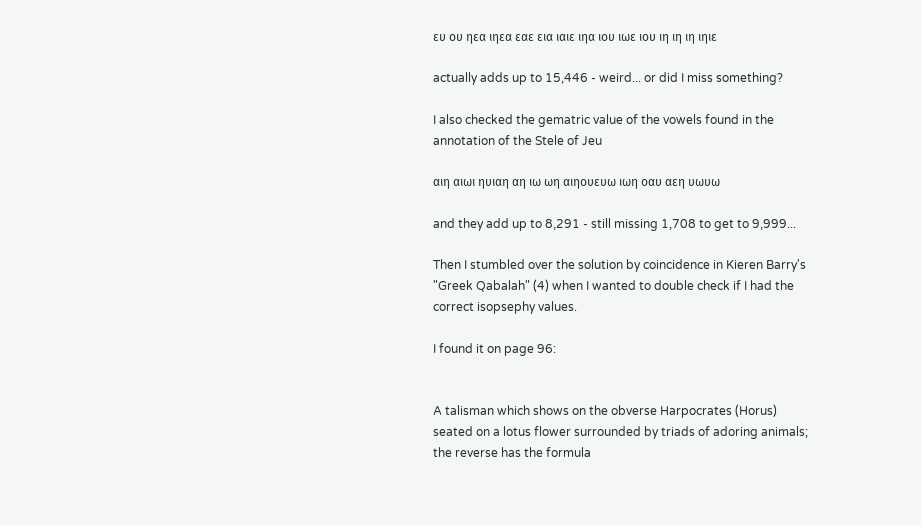ευ ου ηεα ιηεα εαε εια ιαιε ιηα ιου ιωε ιου ιη ιη ιη ιηιε

actually adds up to 15,446 - weird... or did I miss something?

I also checked the gematric value of the vowels found in the annotation of the Stele of Jeu

αιη αιωι ηυιαη αη ιω ωη αιηουευω ιωη οαυ αεη υωυω

and they add up to 8,291 - still missing 1,708 to get to 9,999...

Then I stumbled over the solution by coincidence in Kieren Barry's "Greek Qabalah" (4) when I wanted to double check if I had the correct isopsephy values.

I found it on page 96:


A talisman which shows on the obverse Harpocrates (Horus) seated on a lotus flower surrounded by triads of adoring animals; the reverse has the formula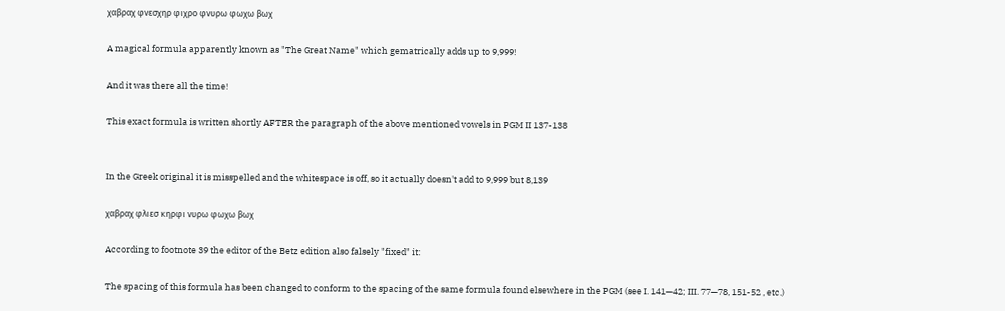χαβραχ φνεσχηρ φιχρο φνυρω φωχω βωχ

A magical formula apparently known as "The Great Name" which gematrically adds up to 9,999!

And it was there all the time!

This exact formula is written shortly AFTER the paragraph of the above mentioned vowels in PGM II 137-138


In the Greek original it is misspelled and the whitespace is off, so it actually doesn't add to 9,999 but 8,139

χαβραχ φλιεσ κηρφι νυρω φωχω βωχ

According to footnote 39 the editor of the Betz edition also falsely "fixed" it:

The spacing of this formula has been changed to conform to the spacing of the same formula found elsewhere in the PGM (see I. 141—42; III. 77—78, 151-52 , etc.)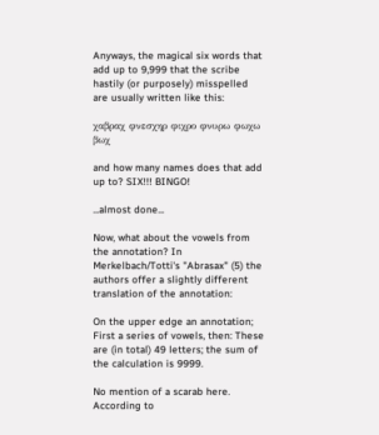Anyways, the magical six words that add up to 9,999 that the scribe hastily (or purposely) misspelled are usually written like this:

χαβραχ φνεσχηρ φιχρο φνυρω φωχω βωχ

and how many names does that add up to? SIX!!! BINGO!

...almost done...

Now, what about the vowels from the annotation? In Merkelbach/Totti's "Abrasax" (5) the authors offer a slightly different translation of the annotation:

On the upper edge an annotation; First a series of vowels, then: These are (in total) 49 letters; the sum of the calculation is 9999.

No mention of a scarab here. According to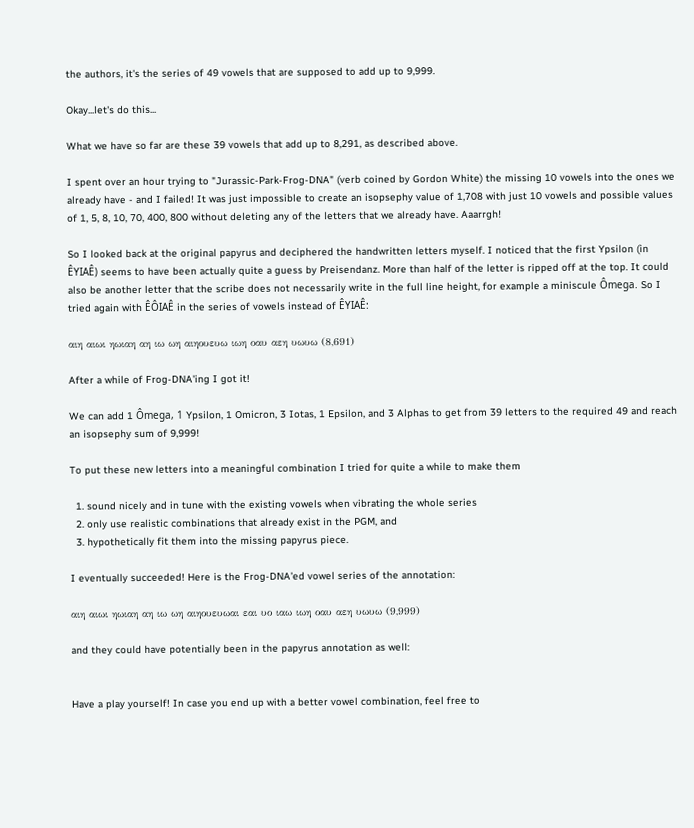the authors, it's the series of 49 vowels that are supposed to add up to 9,999.

Okay...let's do this...

What we have so far are these 39 vowels that add up to 8,291, as described above.

I spent over an hour trying to "Jurassic-Park-Frog-DNA" (verb coined by Gordon White) the missing 10 vowels into the ones we already have - and I failed! It was just impossible to create an isopsephy value of 1,708 with just 10 vowels and possible values of 1, 5, 8, 10, 70, 400, 800 without deleting any of the letters that we already have. Aaarrgh!

So I looked back at the original papyrus and deciphered the handwritten letters myself. I noticed that the first Ypsilon (in ÊYIAÊ) seems to have been actually quite a guess by Preisendanz. More than half of the letter is ripped off at the top. It could also be another letter that the scribe does not necessarily write in the full line height, for example a miniscule Ômega. So I tried again with ÊÔIAÊ in the series of vowels instead of ÊYIAÊ:

αιη αιωι ηωιαη αη ιω ωη αιηουευω ιωη οαυ αεη υωυω (8,691)

After a while of Frog-DNA'ing I got it!

We can add 1 Ômega, 1 Ypsilon, 1 Omicron, 3 Iotas, 1 Epsilon, and 3 Alphas to get from 39 letters to the required 49 and reach an isopsephy sum of 9,999!

To put these new letters into a meaningful combination I tried for quite a while to make them

  1. sound nicely and in tune with the existing vowels when vibrating the whole series
  2. only use realistic combinations that already exist in the PGM, and
  3. hypothetically fit them into the missing papyrus piece.

I eventually succeeded! Here is the Frog-DNA'ed vowel series of the annotation:

αιη αιωι ηωιαη αη ιω ωη αιηουευωαι εαι υο ιαω ιωη οαυ αεη υωυω (9,999)

and they could have potentially been in the papyrus annotation as well:


Have a play yourself! In case you end up with a better vowel combination, feel free to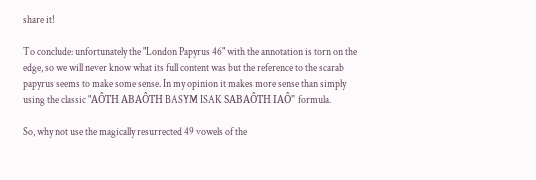share it!

To conclude: unfortunately the "London Papyrus 46" with the annotation is torn on the edge, so we will never know what its full content was but the reference to the scarab papyrus seems to make some sense. In my opinion it makes more sense than simply using the classic "AÔTH ABAÔTH BASYM ISAK SABAÔTH IAÔ" formula.

So, why not use the magically resurrected 49 vowels of the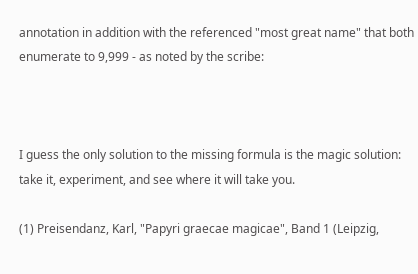annotation in addition with the referenced "most great name" that both enumerate to 9,999 - as noted by the scribe:



I guess the only solution to the missing formula is the magic solution: take it, experiment, and see where it will take you.

(1) Preisendanz, Karl, "Papyri graecae magicae", Band 1 (Leipzig,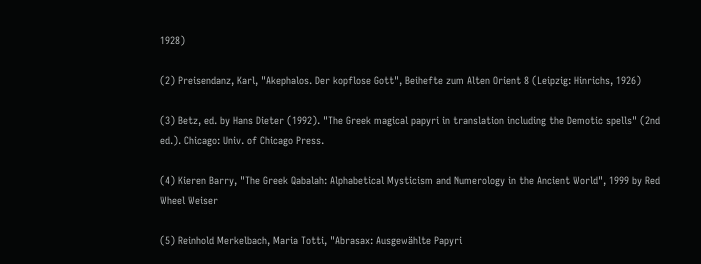1928)

(2) Preisendanz, Karl, "Akephalos. Der kopflose Gott", Beihefte zum Alten Orient 8 (Leipzig: Hinrichs, 1926)

(3) Betz, ed. by Hans Dieter (1992). "The Greek magical papyri in translation including the Demotic spells" (2nd ed.). Chicago: Univ. of Chicago Press.

(4) Kieren Barry, "The Greek Qabalah: Alphabetical Mysticism and Numerology in the Ancient World", 1999 by Red Wheel Weiser

(5) Reinhold Merkelbach, Maria Totti, "Abrasax: Ausgewählte Papyri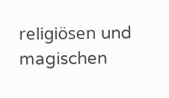religiösen und magischen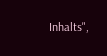Inhalts",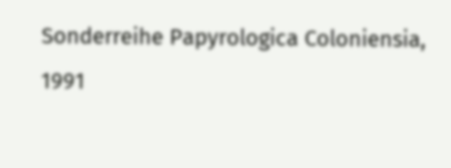Sonderreihe Papyrologica Coloniensia, 1991